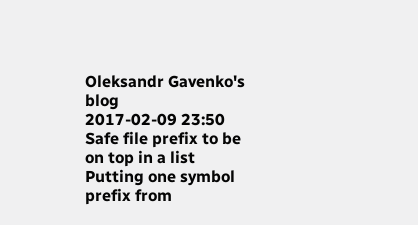Oleksandr Gavenko's blog
2017-02-09 23:50 Safe file prefix to be on top in a list
Putting one symbol prefix from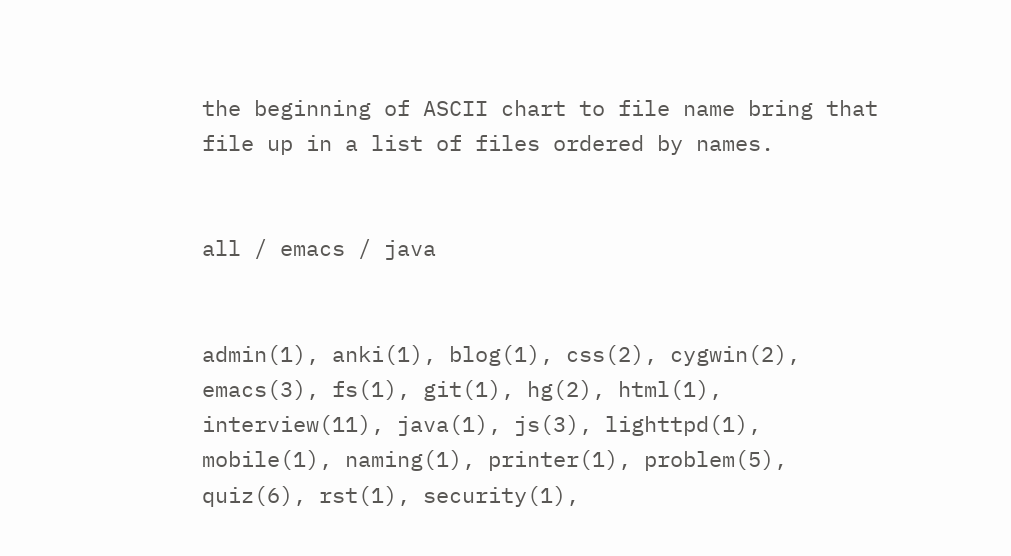the beginning of ASCII chart to file name bring that file up in a list of files ordered by names.


all / emacs / java


admin(1), anki(1), blog(1), css(2), cygwin(2), emacs(3), fs(1), git(1), hg(2), html(1), interview(11), java(1), js(3), lighttpd(1), mobile(1), naming(1), printer(1), problem(5), quiz(6), rst(1), security(1),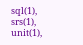sql(1), srs(1), unit(1),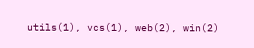utils(1), vcs(1), web(2), win(2)